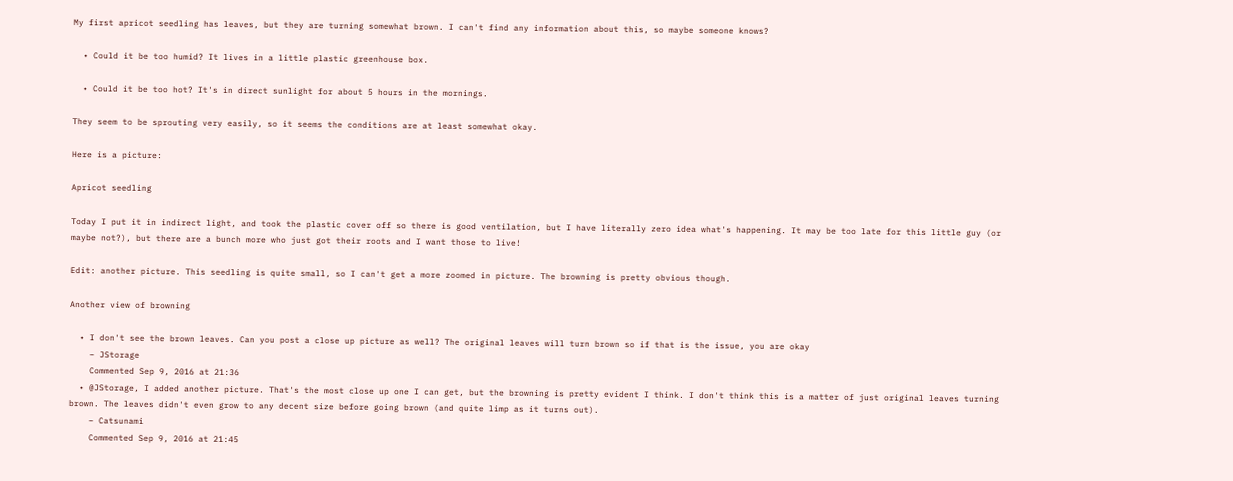My first apricot seedling has leaves, but they are turning somewhat brown. I can't find any information about this, so maybe someone knows?

  • Could it be too humid? It lives in a little plastic greenhouse box.

  • Could it be too hot? It's in direct sunlight for about 5 hours in the mornings.

They seem to be sprouting very easily, so it seems the conditions are at least somewhat okay.

Here is a picture:

Apricot seedling

Today I put it in indirect light, and took the plastic cover off so there is good ventilation, but I have literally zero idea what's happening. It may be too late for this little guy (or maybe not?), but there are a bunch more who just got their roots and I want those to live!

Edit: another picture. This seedling is quite small, so I can't get a more zoomed in picture. The browning is pretty obvious though.

Another view of browning

  • I don't see the brown leaves. Can you post a close up picture as well? The original leaves will turn brown so if that is the issue, you are okay
    – JStorage
    Commented Sep 9, 2016 at 21:36
  • @JStorage, I added another picture. That's the most close up one I can get, but the browning is pretty evident I think. I don't think this is a matter of just original leaves turning brown. The leaves didn't even grow to any decent size before going brown (and quite limp as it turns out).
    – Catsunami
    Commented Sep 9, 2016 at 21:45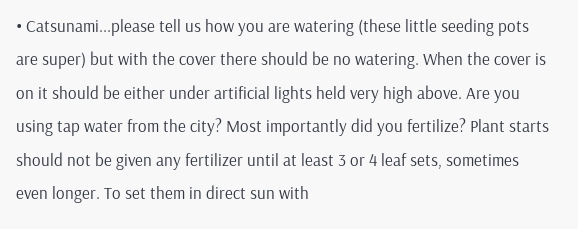• Catsunami...please tell us how you are watering (these little seeding pots are super) but with the cover there should be no watering. When the cover is on it should be either under artificial lights held very high above. Are you using tap water from the city? Most importantly did you fertilize? Plant starts should not be given any fertilizer until at least 3 or 4 leaf sets, sometimes even longer. To set them in direct sun with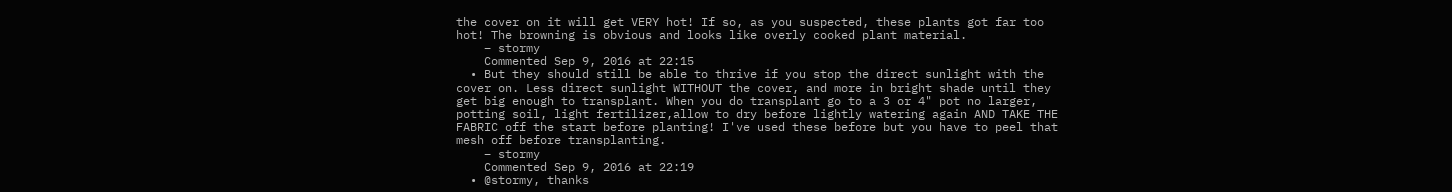the cover on it will get VERY hot! If so, as you suspected, these plants got far too hot! The browning is obvious and looks like overly cooked plant material.
    – stormy
    Commented Sep 9, 2016 at 22:15
  • But they should still be able to thrive if you stop the direct sunlight with the cover on. Less direct sunlight WITHOUT the cover, and more in bright shade until they get big enough to transplant. When you do transplant go to a 3 or 4" pot no larger, potting soil, light fertilizer,allow to dry before lightly watering again AND TAKE THE FABRIC off the start before planting! I've used these before but you have to peel that mesh off before transplanting.
    – stormy
    Commented Sep 9, 2016 at 22:19
  • @stormy, thanks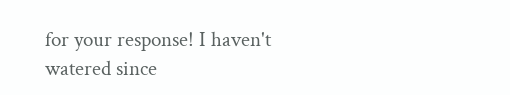for your response! I haven't watered since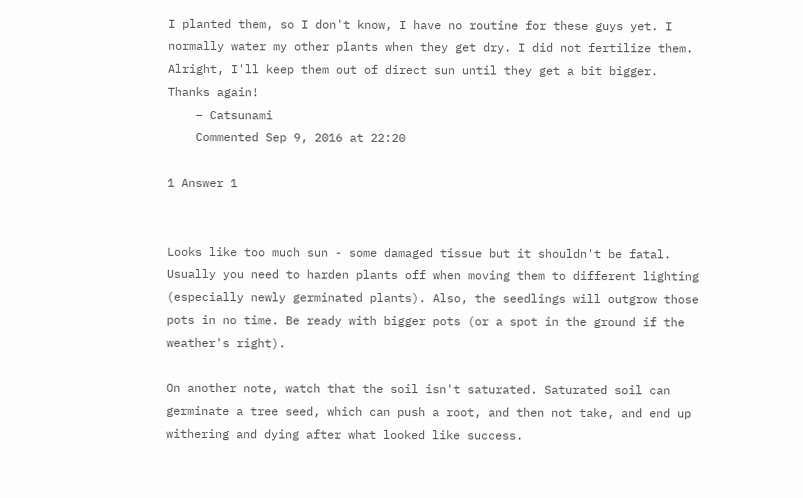I planted them, so I don't know, I have no routine for these guys yet. I normally water my other plants when they get dry. I did not fertilize them. Alright, I'll keep them out of direct sun until they get a bit bigger. Thanks again!
    – Catsunami
    Commented Sep 9, 2016 at 22:20

1 Answer 1


Looks like too much sun - some damaged tissue but it shouldn't be fatal. Usually you need to harden plants off when moving them to different lighting (especially newly germinated plants). Also, the seedlings will outgrow those pots in no time. Be ready with bigger pots (or a spot in the ground if the weather's right).

On another note, watch that the soil isn't saturated. Saturated soil can germinate a tree seed, which can push a root, and then not take, and end up withering and dying after what looked like success.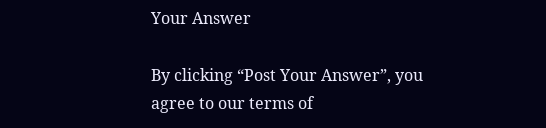Your Answer

By clicking “Post Your Answer”, you agree to our terms of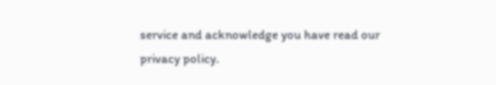service and acknowledge you have read our privacy policy.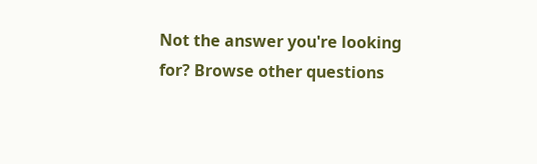Not the answer you're looking for? Browse other questions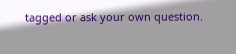tagged or ask your own question.